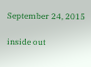September 24, 2015

inside out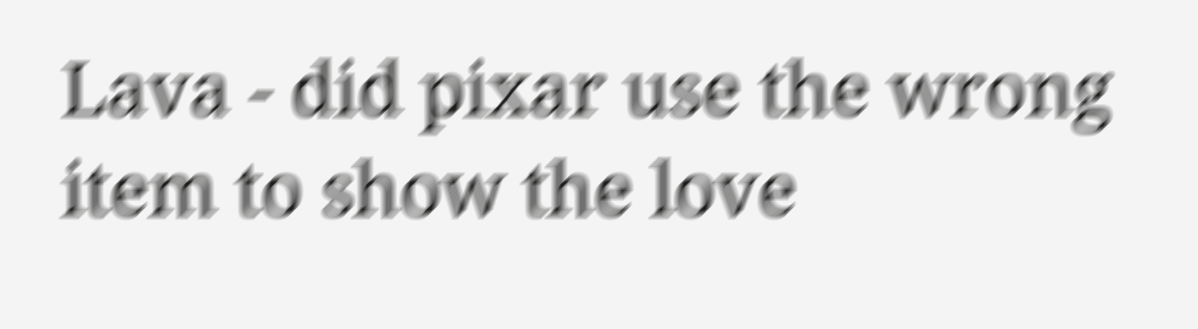Lava - did pixar use the wrong item to show the love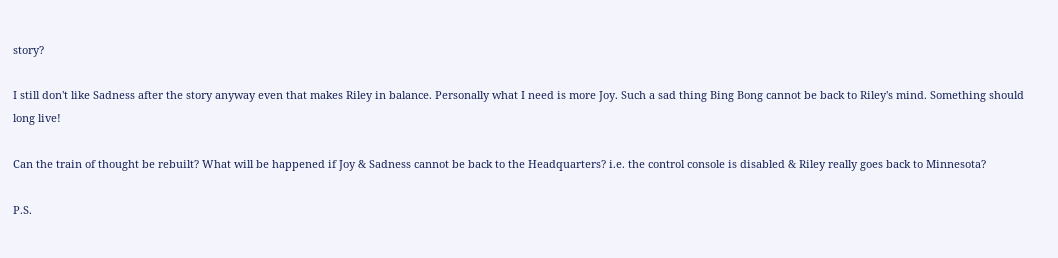story?

I still don't like Sadness after the story anyway even that makes Riley in balance. Personally what I need is more Joy. Such a sad thing Bing Bong cannot be back to Riley's mind. Something should long live!

Can the train of thought be rebuilt? What will be happened if Joy & Sadness cannot be back to the Headquarters? i.e. the control console is disabled & Riley really goes back to Minnesota?

P.S.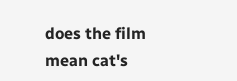does the film mean cat's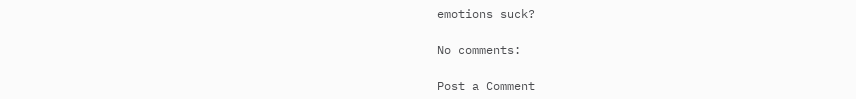emotions suck?

No comments:

Post a Comment